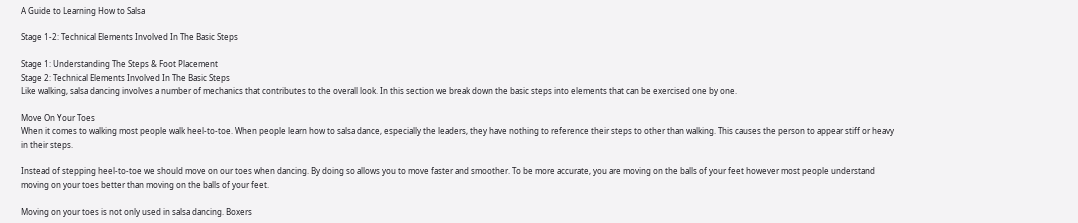A Guide to Learning How to Salsa

Stage 1-2: Technical Elements Involved In The Basic Steps

Stage 1: Understanding The Steps & Foot Placement
Stage 2: Technical Elements Involved In The Basic Steps
Like walking, salsa dancing involves a number of mechanics that contributes to the overall look. In this section we break down the basic steps into elements that can be exercised one by one.

Move On Your Toes
When it comes to walking most people walk heel-to-toe. When people learn how to salsa dance, especially the leaders, they have nothing to reference their steps to other than walking. This causes the person to appear stiff or heavy in their steps.

Instead of stepping heel-to-toe we should move on our toes when dancing. By doing so allows you to move faster and smoother. To be more accurate, you are moving on the balls of your feet however most people understand moving on your toes better than moving on the balls of your feet.

Moving on your toes is not only used in salsa dancing. Boxers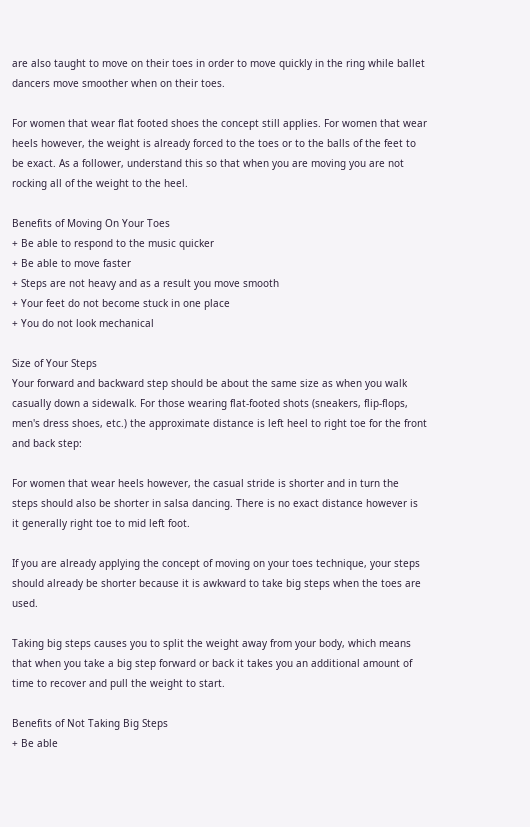are also taught to move on their toes in order to move quickly in the ring while ballet dancers move smoother when on their toes.

For women that wear flat footed shoes the concept still applies. For women that wear heels however, the weight is already forced to the toes or to the balls of the feet to be exact. As a follower, understand this so that when you are moving you are not rocking all of the weight to the heel.

Benefits of Moving On Your Toes
+ Be able to respond to the music quicker
+ Be able to move faster
+ Steps are not heavy and as a result you move smooth
+ Your feet do not become stuck in one place
+ You do not look mechanical

Size of Your Steps
Your forward and backward step should be about the same size as when you walk casually down a sidewalk. For those wearing flat-footed shots (sneakers, flip-flops, men's dress shoes, etc.) the approximate distance is left heel to right toe for the front and back step:

For women that wear heels however, the casual stride is shorter and in turn the steps should also be shorter in salsa dancing. There is no exact distance however is it generally right toe to mid left foot.

If you are already applying the concept of moving on your toes technique, your steps should already be shorter because it is awkward to take big steps when the toes are used.

Taking big steps causes you to split the weight away from your body, which means that when you take a big step forward or back it takes you an additional amount of time to recover and pull the weight to start.

Benefits of Not Taking Big Steps
+ Be able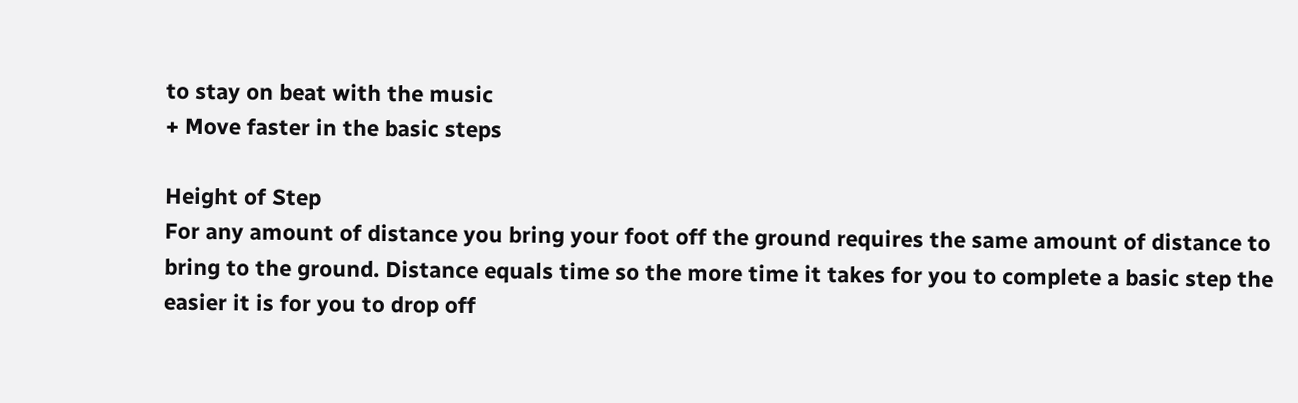to stay on beat with the music
+ Move faster in the basic steps

Height of Step
For any amount of distance you bring your foot off the ground requires the same amount of distance to bring to the ground. Distance equals time so the more time it takes for you to complete a basic step the easier it is for you to drop off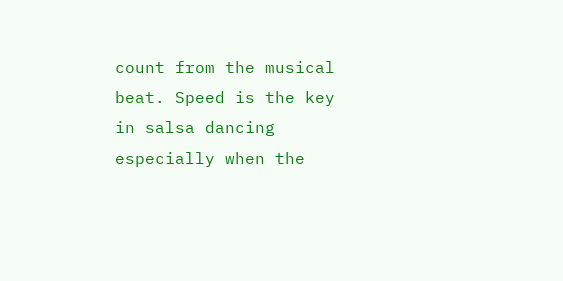count from the musical beat. Speed is the key in salsa dancing especially when the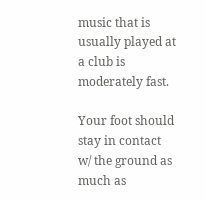music that is usually played at a club is moderately fast.

Your foot should stay in contact w/ the ground as much as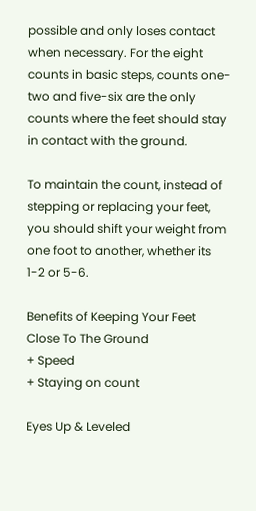possible and only loses contact when necessary. For the eight counts in basic steps, counts one-two and five-six are the only counts where the feet should stay in contact with the ground.

To maintain the count, instead of stepping or replacing your feet, you should shift your weight from one foot to another, whether its 1-2 or 5-6.

Benefits of Keeping Your Feet Close To The Ground
+ Speed
+ Staying on count

Eyes Up & Leveled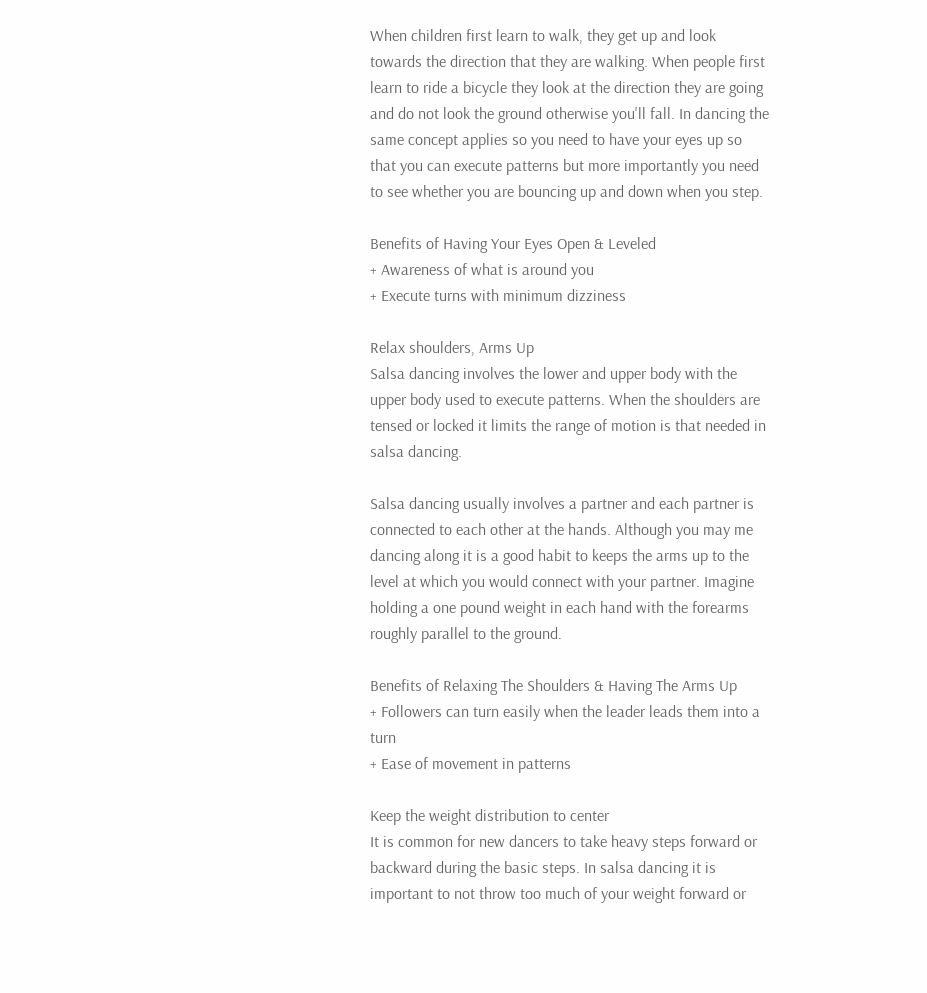When children first learn to walk, they get up and look towards the direction that they are walking. When people first learn to ride a bicycle they look at the direction they are going and do not look the ground otherwise you'll fall. In dancing the same concept applies so you need to have your eyes up so that you can execute patterns but more importantly you need to see whether you are bouncing up and down when you step.

Benefits of Having Your Eyes Open & Leveled
+ Awareness of what is around you
+ Execute turns with minimum dizziness

Relax shoulders, Arms Up
Salsa dancing involves the lower and upper body with the upper body used to execute patterns. When the shoulders are tensed or locked it limits the range of motion is that needed in salsa dancing.

Salsa dancing usually involves a partner and each partner is connected to each other at the hands. Although you may me dancing along it is a good habit to keeps the arms up to the level at which you would connect with your partner. Imagine holding a one pound weight in each hand with the forearms roughly parallel to the ground.

Benefits of Relaxing The Shoulders & Having The Arms Up
+ Followers can turn easily when the leader leads them into a turn
+ Ease of movement in patterns

Keep the weight distribution to center
It is common for new dancers to take heavy steps forward or backward during the basic steps. In salsa dancing it is important to not throw too much of your weight forward or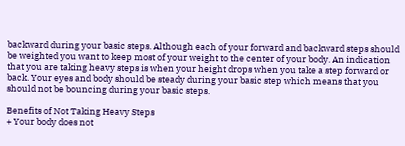backward during your basic steps. Although each of your forward and backward steps should be weighted you want to keep most of your weight to the center of your body. An indication that you are taking heavy steps is when your height drops when you take a step forward or back. Your eyes and body should be steady during your basic step which means that you should not be bouncing during your basic steps.

Benefits of Not Taking Heavy Steps
+ Your body does not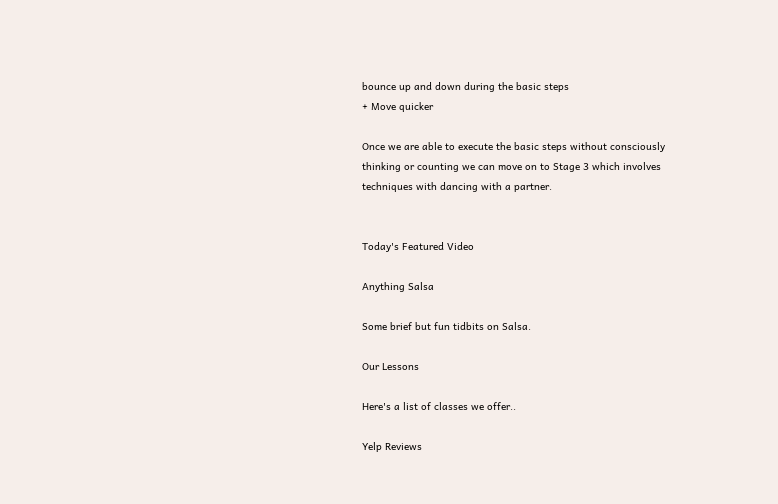bounce up and down during the basic steps
+ Move quicker

Once we are able to execute the basic steps without consciously thinking or counting we can move on to Stage 3 which involves techniques with dancing with a partner.


Today's Featured Video

Anything Salsa

Some brief but fun tidbits on Salsa.

Our Lessons

Here's a list of classes we offer..

Yelp Reviews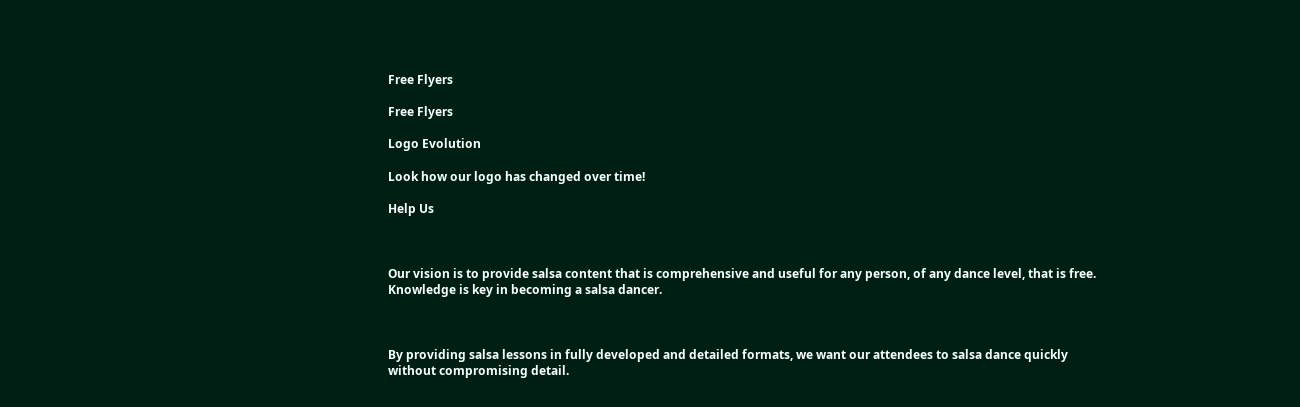Free Flyers

Free Flyers

Logo Evolution

Look how our logo has changed over time!

Help Us



Our vision is to provide salsa content that is comprehensive and useful for any person, of any dance level, that is free. Knowledge is key in becoming a salsa dancer.



By providing salsa lessons in fully developed and detailed formats, we want our attendees to salsa dance quickly without compromising detail.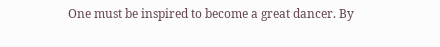One must be inspired to become a great dancer. By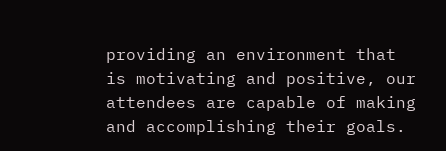providing an environment that is motivating and positive, our attendees are capable of making and accomplishing their goals.